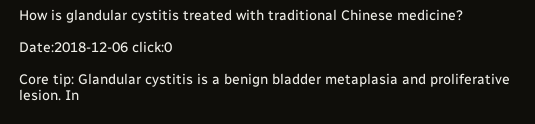How is glandular cystitis treated with traditional Chinese medicine?

Date:2018-12-06 click:0

Core tip: Glandular cystitis is a benign bladder metaplasia and proliferative lesion. In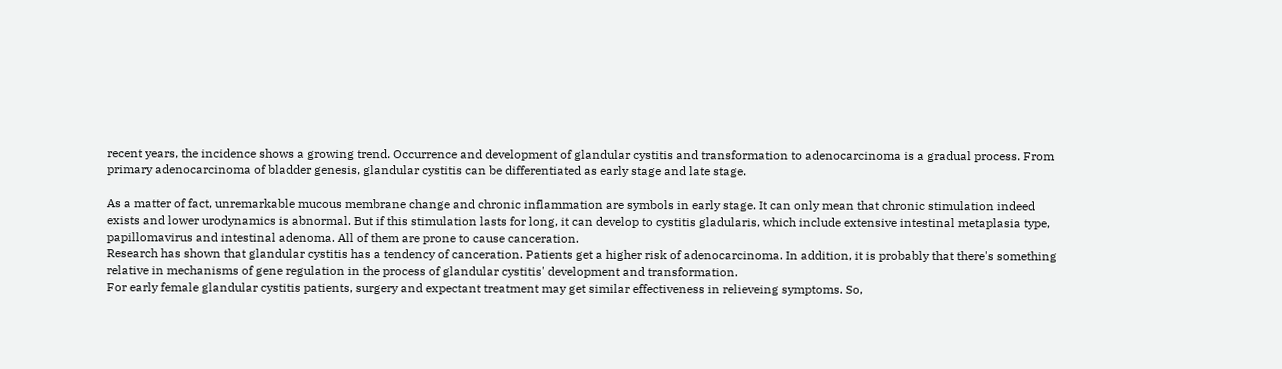recent years, the incidence shows a growing trend. Occurrence and development of glandular cystitis and transformation to adenocarcinoma is a gradual process. From primary adenocarcinoma of bladder genesis, glandular cystitis can be differentiated as early stage and late stage.

As a matter of fact, unremarkable mucous membrane change and chronic inflammation are symbols in early stage. It can only mean that chronic stimulation indeed exists and lower urodynamics is abnormal. But if this stimulation lasts for long, it can develop to cystitis gladularis, which include extensive intestinal metaplasia type, papillomavirus and intestinal adenoma. All of them are prone to cause canceration.
Research has shown that glandular cystitis has a tendency of canceration. Patients get a higher risk of adenocarcinoma. In addition, it is probably that there's something relative in mechanisms of gene regulation in the process of glandular cystitis' development and transformation.
For early female glandular cystitis patients, surgery and expectant treatment may get similar effectiveness in relieveing symptoms. So,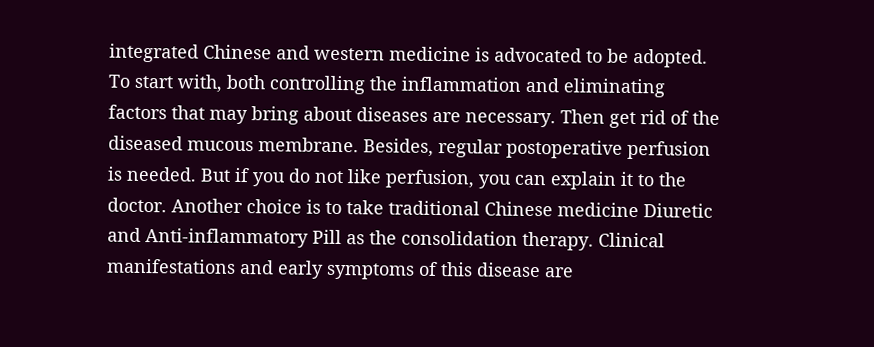integrated Chinese and western medicine is advocated to be adopted. To start with, both controlling the inflammation and eliminating factors that may bring about diseases are necessary. Then get rid of the diseased mucous membrane. Besides, regular postoperative perfusion is needed. But if you do not like perfusion, you can explain it to the doctor. Another choice is to take traditional Chinese medicine Diuretic and Anti-inflammatory Pill as the consolidation therapy. Clinical manifestations and early symptoms of this disease are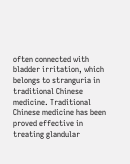often connected with bladder irritation, which belongs to stranguria in traditional Chinese medicine. Traditional Chinese medicine has been proved effective in treating glandular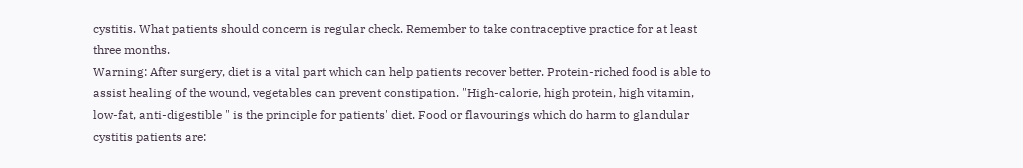cystitis. What patients should concern is regular check. Remember to take contraceptive practice for at least three months.
Warning: After surgery, diet is a vital part which can help patients recover better. Protein-riched food is able to assist healing of the wound, vegetables can prevent constipation. "High-calorie, high protein, high vitamin, low-fat, anti-digestible " is the principle for patients' diet. Food or flavourings which do harm to glandular cystitis patients are: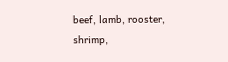beef, lamb, rooster, shrimp,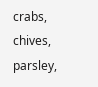crabs, chives, parsley,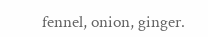fennel, onion, ginger.